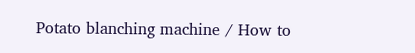Potato blanching machine / How to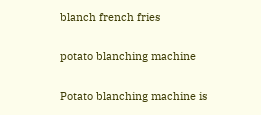blanch french fries

potato blanching machine

Potato blanching machine is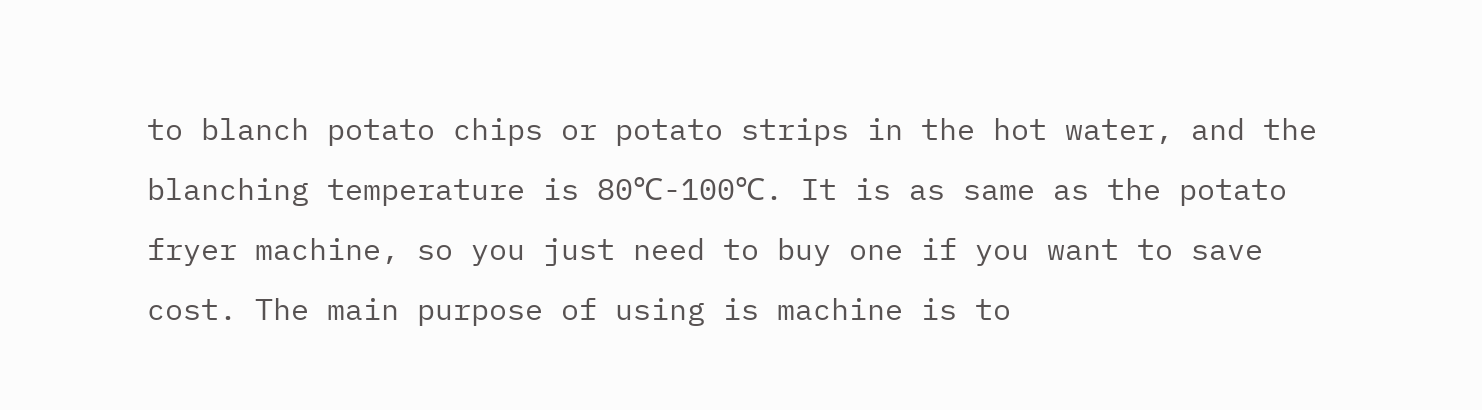to blanch potato chips or potato strips in the hot water, and the blanching temperature is 80℃-100℃. It is as same as the potato fryer machine, so you just need to buy one if you want to save cost. The main purpose of using is machine is to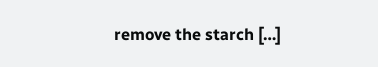remove the starch […]